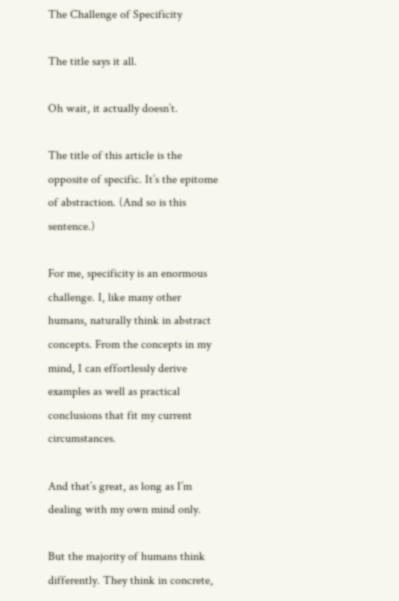The Challenge of Specificity

The title says it all.

Oh wait, it actually doesn’t.

The title of this article is the opposite of specific. It’s the epitome of abstraction. (And so is this sentence.)

For me, specificity is an enormous challenge. I, like many other humans, naturally think in abstract concepts. From the concepts in my mind, I can effortlessly derive examples as well as practical conclusions that fit my current circumstances.

And that’s great, as long as I’m dealing with my own mind only.

But the majority of humans think differently. They think in concrete,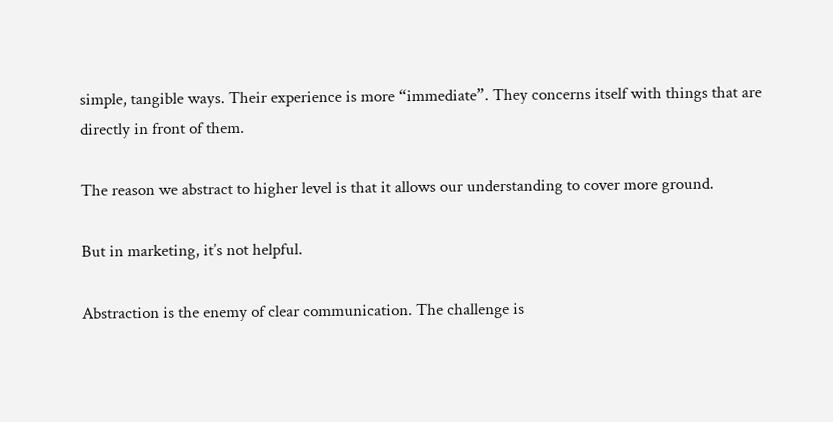simple, tangible ways. Their experience is more “immediate”. They concerns itself with things that are directly in front of them.

The reason we abstract to higher level is that it allows our understanding to cover more ground.

But in marketing, it’s not helpful.

Abstraction is the enemy of clear communication. The challenge is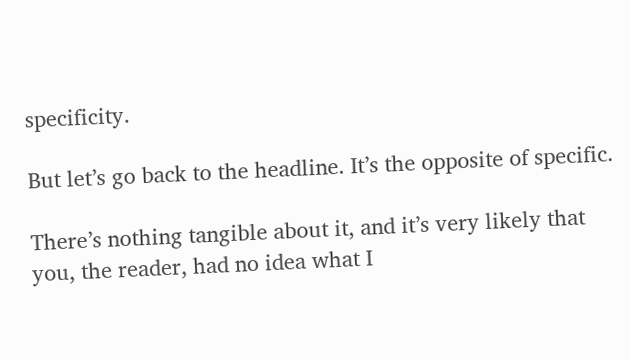specificity.

But let’s go back to the headline. It’s the opposite of specific.

There’s nothing tangible about it, and it’s very likely that you, the reader, had no idea what I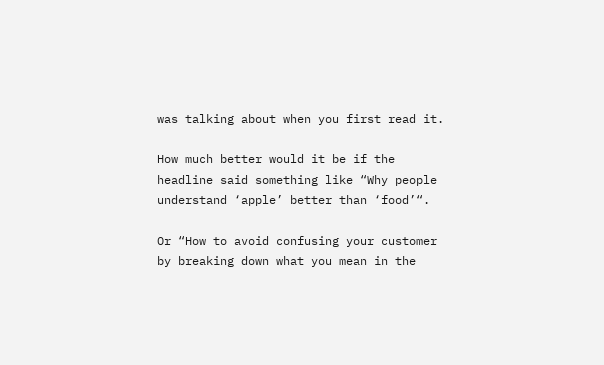was talking about when you first read it.

How much better would it be if the headline said something like “Why people understand ‘apple’ better than ‘food’“.

Or “How to avoid confusing your customer by breaking down what you mean in the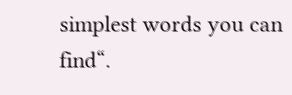simplest words you can find“.